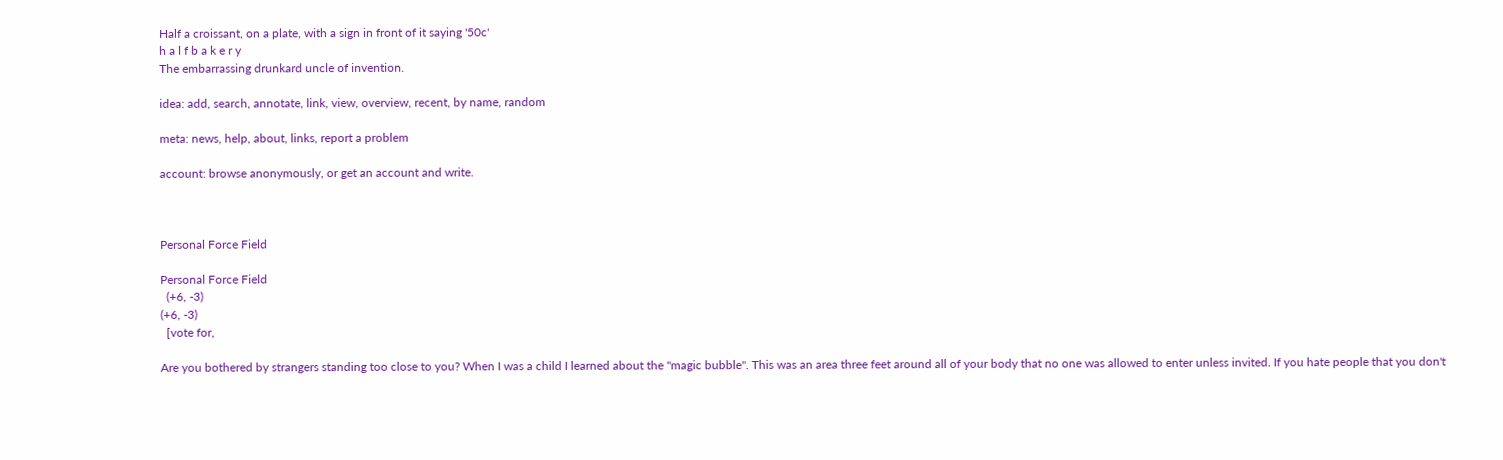Half a croissant, on a plate, with a sign in front of it saying '50c'
h a l f b a k e r y
The embarrassing drunkard uncle of invention.

idea: add, search, annotate, link, view, overview, recent, by name, random

meta: news, help, about, links, report a problem

account: browse anonymously, or get an account and write.



Personal Force Field

Personal Force Field
  (+6, -3)
(+6, -3)
  [vote for,

Are you bothered by strangers standing too close to you? When I was a child I learned about the "magic bubble". This was an area three feet around all of your body that no one was allowed to enter unless invited. If you hate people that you don't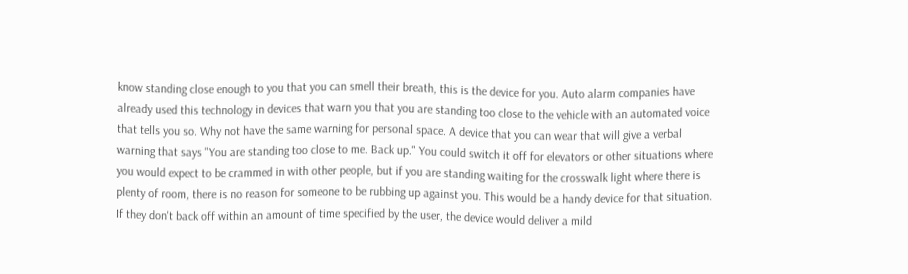know standing close enough to you that you can smell their breath, this is the device for you. Auto alarm companies have already used this technology in devices that warn you that you are standing too close to the vehicle with an automated voice that tells you so. Why not have the same warning for personal space. A device that you can wear that will give a verbal warning that says "You are standing too close to me. Back up." You could switch it off for elevators or other situations where you would expect to be crammed in with other people, but if you are standing waiting for the crosswalk light where there is plenty of room, there is no reason for someone to be rubbing up against you. This would be a handy device for that situation. If they don't back off within an amount of time specified by the user, the device would deliver a mild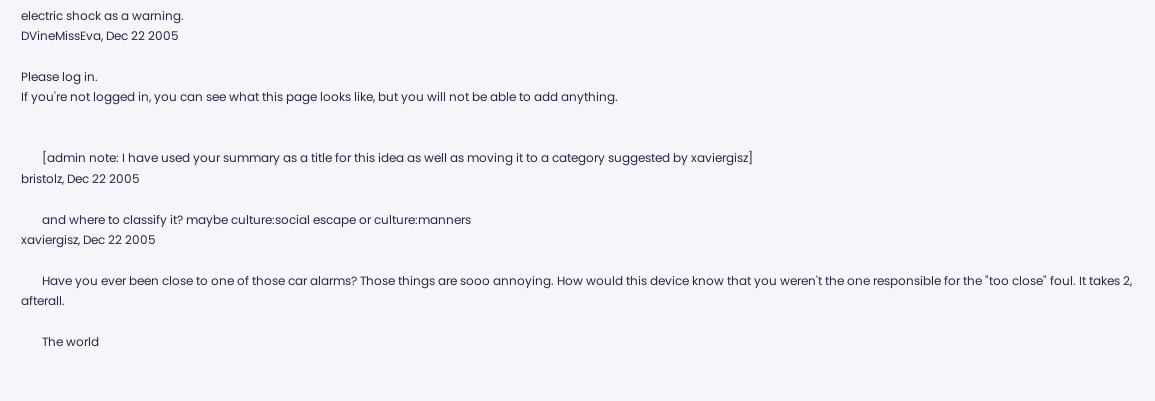electric shock as a warning.
DVineMissEva, Dec 22 2005

Please log in.
If you're not logged in, you can see what this page looks like, but you will not be able to add anything.


       [admin note: I have used your summary as a title for this idea as well as moving it to a category suggested by xaviergisz]
bristolz, Dec 22 2005

       and where to classify it? maybe culture:social escape or culture:manners
xaviergisz, Dec 22 2005

       Have you ever been close to one of those car alarms? Those things are sooo annoying. How would this device know that you weren't the one responsible for the "too close" foul. It takes 2, afterall.

       The world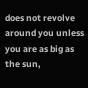does not revolve around you unless you are as big as the sun,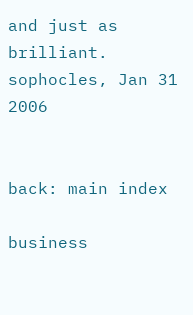and just as brilliant.
sophocles, Jan 31 2006


back: main index

business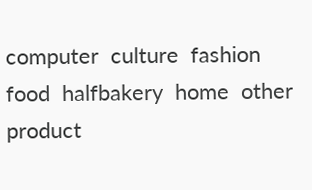computer  culture  fashion  food  halfbakery  home  other  product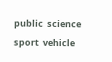public  science  sport  vehicle